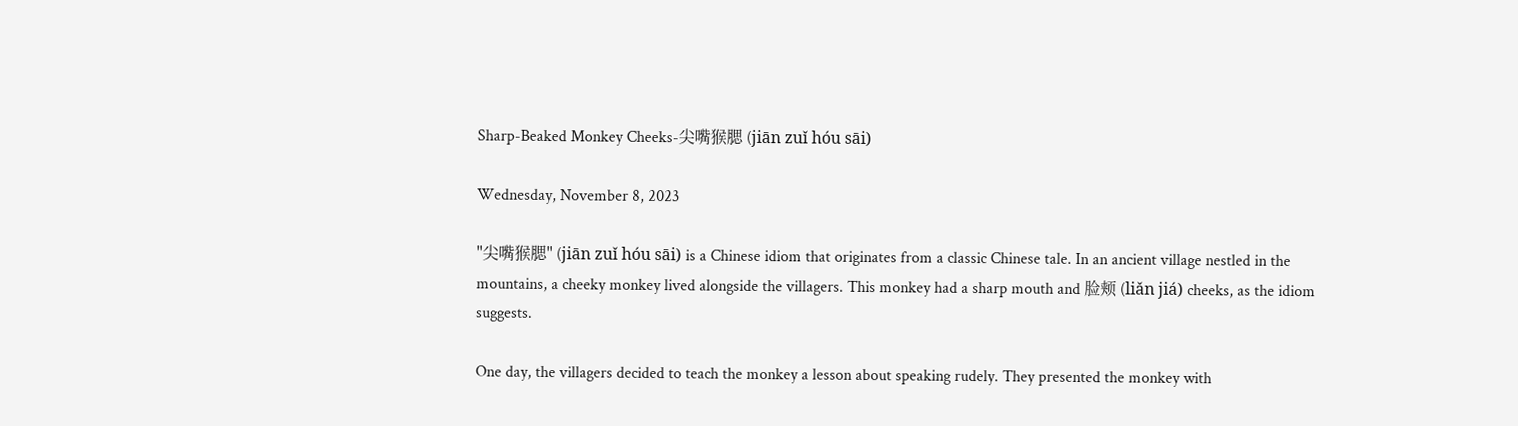Sharp-Beaked Monkey Cheeks-尖嘴猴腮 (jiān zuǐ hóu sāi)

Wednesday, November 8, 2023

"尖嘴猴腮" (jiān zuǐ hóu sāi) is a Chinese idiom that originates from a classic Chinese tale. In an ancient village nestled in the mountains, a cheeky monkey lived alongside the villagers. This monkey had a sharp mouth and 脸颊 (liǎn jiá) cheeks, as the idiom suggests.

One day, the villagers decided to teach the monkey a lesson about speaking rudely. They presented the monkey with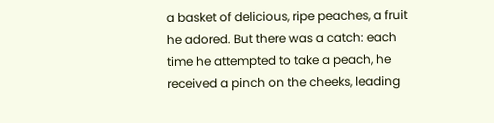a basket of delicious, ripe peaches, a fruit he adored. But there was a catch: each time he attempted to take a peach, he received a pinch on the cheeks, leading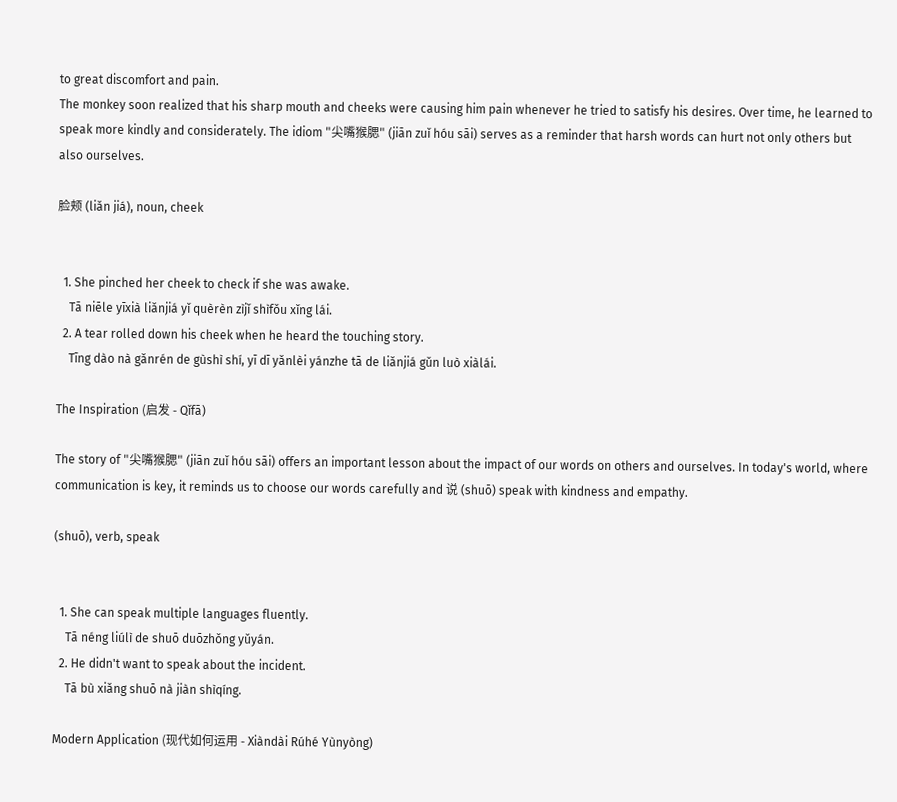to great discomfort and pain.
The monkey soon realized that his sharp mouth and cheeks were causing him pain whenever he tried to satisfy his desires. Over time, he learned to speak more kindly and considerately. The idiom "尖嘴猴腮" (jiān zuǐ hóu sāi) serves as a reminder that harsh words can hurt not only others but also ourselves.

脸颊 (liǎn jiá), noun, cheek


  1. She pinched her cheek to check if she was awake.
    Tā niēle yīxià liǎnjiá yǐ quèrèn zìjǐ shìfǒu xǐng lái.
  2. A tear rolled down his cheek when he heard the touching story.
    Tīng dào nà gǎnrén de gùshì shí, yī dī yǎnlèi yánzhe tā de liǎnjiá gǔn luò xiàlái.

The Inspiration (启发 - Qǐfā)

The story of "尖嘴猴腮" (jiān zuǐ hóu sāi) offers an important lesson about the impact of our words on others and ourselves. In today's world, where communication is key, it reminds us to choose our words carefully and 说 (shuō) speak with kindness and empathy.

(shuō), verb, speak


  1. She can speak multiple languages fluently.
    Tā néng liúlì de shuō duōzhǒng yǔyán.
  2. He didn't want to speak about the incident.
    Tā bù xiǎng shuō nà jiàn shìqíng.

Modern Application (现代如何运用 - Xiàndài Rúhé Yùnyòng)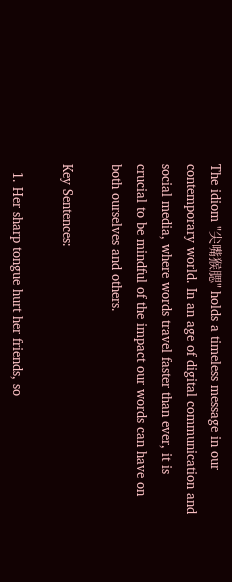The idiom "尖嘴猴腮" holds a timeless message in our contemporary world. In an age of digital communication and social media, where words travel faster than ever, it is crucial to be mindful of the impact our words can have on both ourselves and others.

Key Sentences:

  1. Her sharp tongue hurt her friends, so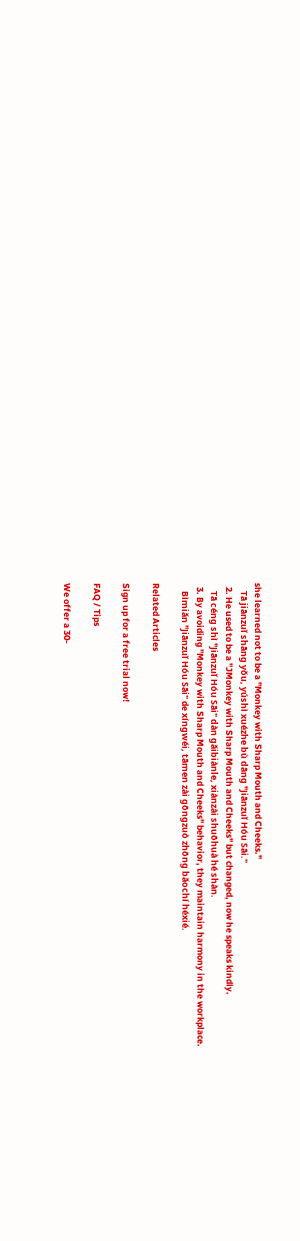she learned not to be a "Monkey with Sharp Mouth and Cheeks."
    Tā jiānzuǐ shāng yǒu, yúshì xuézhe bù dāng "Jiānzuǐ Hóu Sāi."
  2. He used to be a "JMonkey with Sharp Mouth and Cheeks" but changed, now he speaks kindly.
    Tā céng shì "Jiānzuǐ Hóu Sāi" dàn gǎibiànle, xiànzài shuōhuà hé shàn.
  3. By avoiding "Monkey with Sharp Mouth and Cheeks" behavior, they maintain harmony in the workplace.
    Bìmiǎn "Jiānzuǐ Hóu Sāi" de xíngwéi, tāmen zài gōngzuò zhōng bǎochí héxié.

Related Articles

Sign up for a free trial now!

FAQ / Tips

We offer a 30-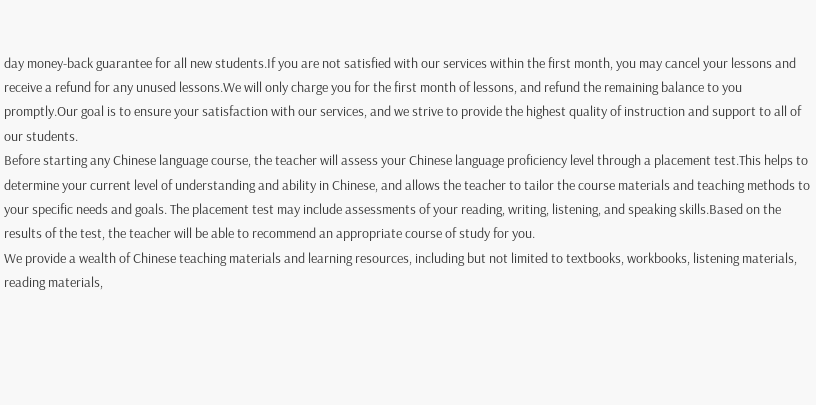day money-back guarantee for all new students.If you are not satisfied with our services within the first month, you may cancel your lessons and receive a refund for any unused lessons.We will only charge you for the first month of lessons, and refund the remaining balance to you promptly.Our goal is to ensure your satisfaction with our services, and we strive to provide the highest quality of instruction and support to all of our students.
Before starting any Chinese language course, the teacher will assess your Chinese language proficiency level through a placement test.This helps to determine your current level of understanding and ability in Chinese, and allows the teacher to tailor the course materials and teaching methods to your specific needs and goals. The placement test may include assessments of your reading, writing, listening, and speaking skills.Based on the results of the test, the teacher will be able to recommend an appropriate course of study for you.
We provide a wealth of Chinese teaching materials and learning resources, including but not limited to textbooks, workbooks, listening materials, reading materials,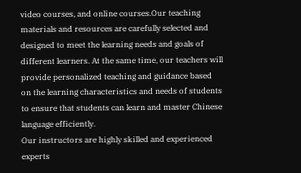video courses, and online courses.Our teaching materials and resources are carefully selected and designed to meet the learning needs and goals of different learners. At the same time, our teachers will provide personalized teaching and guidance based on the learning characteristics and needs of students to ensure that students can learn and master Chinese language efficiently.
Our instructors are highly skilled and experienced experts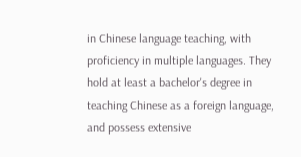in Chinese language teaching, with proficiency in multiple languages. They hold at least a bachelor's degree in teaching Chinese as a foreign language, and possess extensive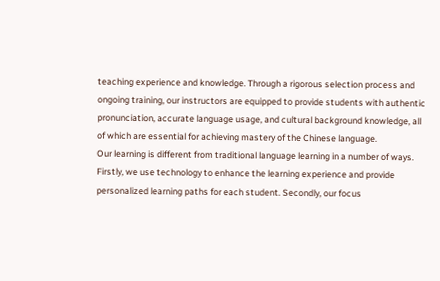teaching experience and knowledge. Through a rigorous selection process and ongoing training, our instructors are equipped to provide students with authentic pronunciation, accurate language usage, and cultural background knowledge, all of which are essential for achieving mastery of the Chinese language.
Our learning is different from traditional language learning in a number of ways. Firstly, we use technology to enhance the learning experience and provide personalized learning paths for each student. Secondly, our focus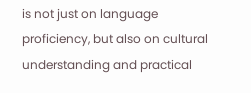is not just on language proficiency, but also on cultural understanding and practical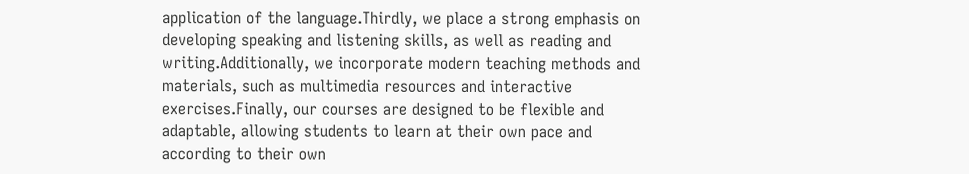application of the language.Thirdly, we place a strong emphasis on developing speaking and listening skills, as well as reading and writing.Additionally, we incorporate modern teaching methods and materials, such as multimedia resources and interactive exercises.Finally, our courses are designed to be flexible and adaptable, allowing students to learn at their own pace and according to their own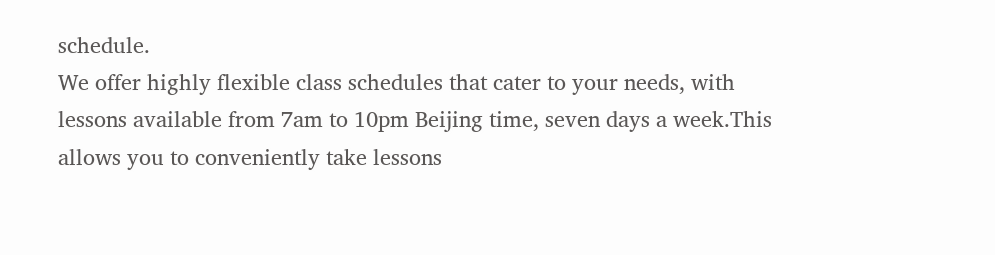schedule.
We offer highly flexible class schedules that cater to your needs, with lessons available from 7am to 10pm Beijing time, seven days a week.This allows you to conveniently take lessons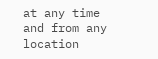at any time and from any location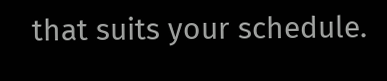that suits your schedule.